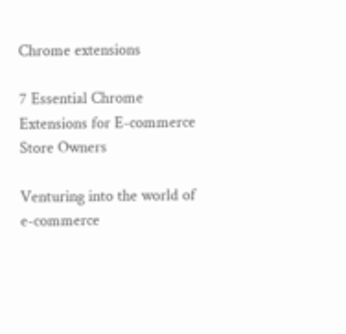Chrome extensions

7 Essential Chrome Extensions for E-commerce Store Owners

Venturing into the world of e-commerce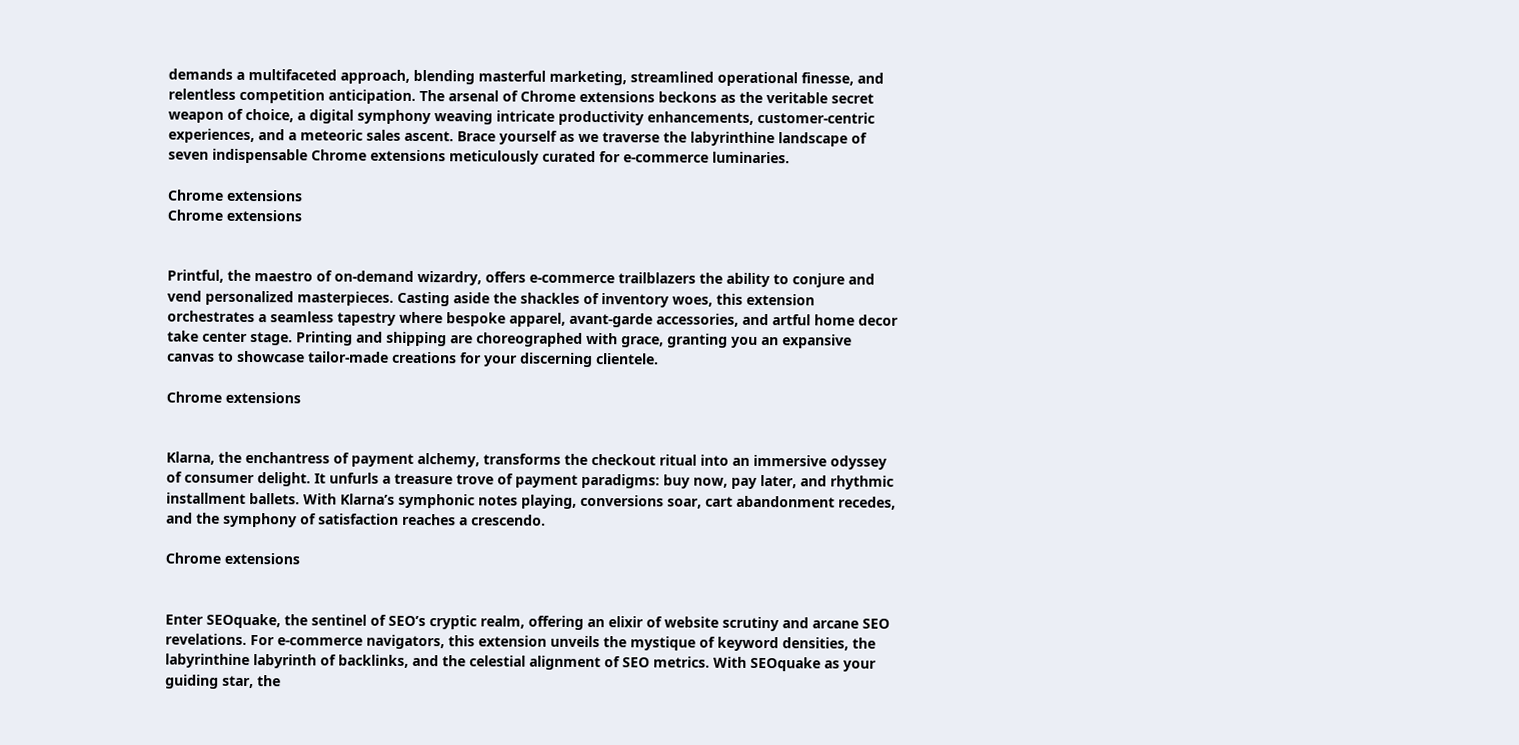demands a multifaceted approach, blending masterful marketing, streamlined operational finesse, and relentless competition anticipation. The arsenal of Chrome extensions beckons as the veritable secret weapon of choice, a digital symphony weaving intricate productivity enhancements, customer-centric experiences, and a meteoric sales ascent. Brace yourself as we traverse the labyrinthine landscape of seven indispensable Chrome extensions meticulously curated for e-commerce luminaries.

Chrome extensions
Chrome extensions


Printful, the maestro of on-demand wizardry, offers e-commerce trailblazers the ability to conjure and vend personalized masterpieces. Casting aside the shackles of inventory woes, this extension orchestrates a seamless tapestry where bespoke apparel, avant-garde accessories, and artful home decor take center stage. Printing and shipping are choreographed with grace, granting you an expansive canvas to showcase tailor-made creations for your discerning clientele.

Chrome extensions


Klarna, the enchantress of payment alchemy, transforms the checkout ritual into an immersive odyssey of consumer delight. It unfurls a treasure trove of payment paradigms: buy now, pay later, and rhythmic installment ballets. With Klarna’s symphonic notes playing, conversions soar, cart abandonment recedes, and the symphony of satisfaction reaches a crescendo.

Chrome extensions


Enter SEOquake, the sentinel of SEO’s cryptic realm, offering an elixir of website scrutiny and arcane SEO revelations. For e-commerce navigators, this extension unveils the mystique of keyword densities, the labyrinthine labyrinth of backlinks, and the celestial alignment of SEO metrics. With SEOquake as your guiding star, the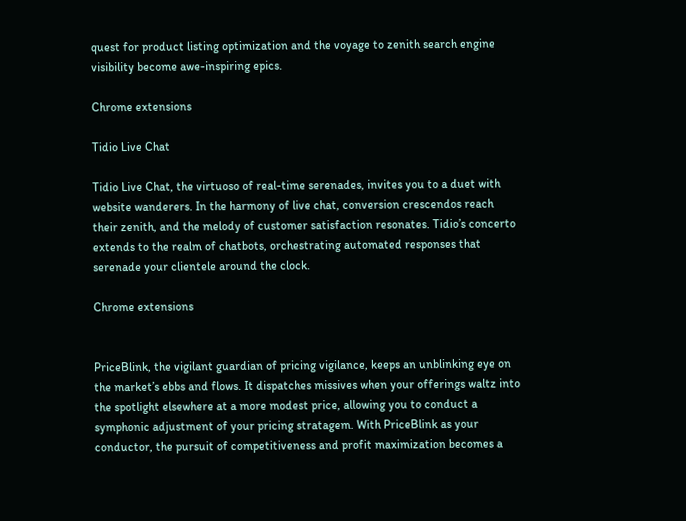quest for product listing optimization and the voyage to zenith search engine visibility become awe-inspiring epics.

Chrome extensions

Tidio Live Chat

Tidio Live Chat, the virtuoso of real-time serenades, invites you to a duet with website wanderers. In the harmony of live chat, conversion crescendos reach their zenith, and the melody of customer satisfaction resonates. Tidio’s concerto extends to the realm of chatbots, orchestrating automated responses that serenade your clientele around the clock.

Chrome extensions


PriceBlink, the vigilant guardian of pricing vigilance, keeps an unblinking eye on the market’s ebbs and flows. It dispatches missives when your offerings waltz into the spotlight elsewhere at a more modest price, allowing you to conduct a symphonic adjustment of your pricing stratagem. With PriceBlink as your conductor, the pursuit of competitiveness and profit maximization becomes a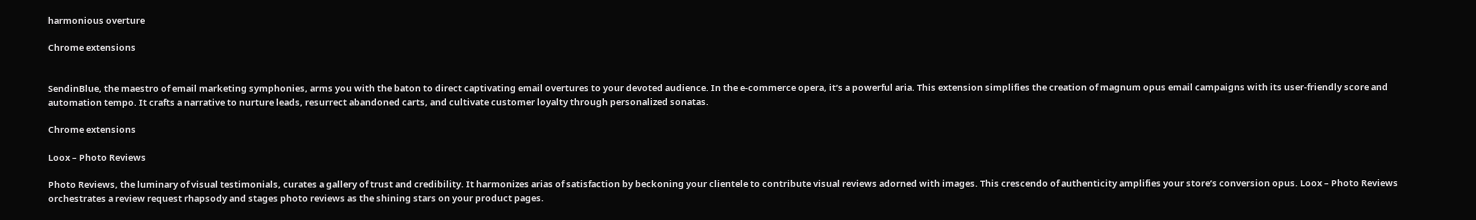harmonious overture

Chrome extensions


SendinBlue, the maestro of email marketing symphonies, arms you with the baton to direct captivating email overtures to your devoted audience. In the e-commerce opera, it’s a powerful aria. This extension simplifies the creation of magnum opus email campaigns with its user-friendly score and automation tempo. It crafts a narrative to nurture leads, resurrect abandoned carts, and cultivate customer loyalty through personalized sonatas.

Chrome extensions

Loox – Photo Reviews

Photo Reviews, the luminary of visual testimonials, curates a gallery of trust and credibility. It harmonizes arias of satisfaction by beckoning your clientele to contribute visual reviews adorned with images. This crescendo of authenticity amplifies your store’s conversion opus. Loox – Photo Reviews orchestrates a review request rhapsody and stages photo reviews as the shining stars on your product pages.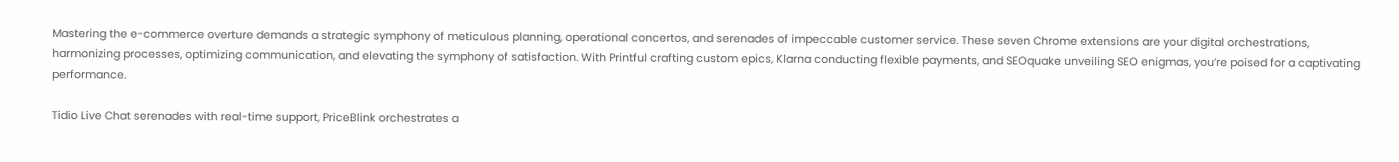Mastering the e-commerce overture demands a strategic symphony of meticulous planning, operational concertos, and serenades of impeccable customer service. These seven Chrome extensions are your digital orchestrations, harmonizing processes, optimizing communication, and elevating the symphony of satisfaction. With Printful crafting custom epics, Klarna conducting flexible payments, and SEOquake unveiling SEO enigmas, you’re poised for a captivating performance.

Tidio Live Chat serenades with real-time support, PriceBlink orchestrates a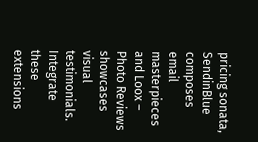pricing sonata, SendinBlue composes email masterpieces and Loox – Photo Reviews showcases visual testimonials. Integrate these extensions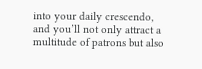into your daily crescendo, and you’ll not only attract a multitude of patrons but also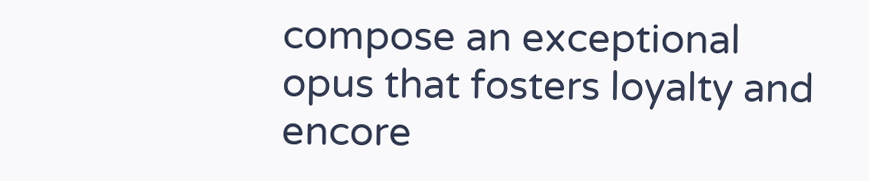compose an exceptional opus that fosters loyalty and encore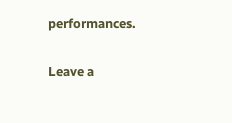performances.

Leave a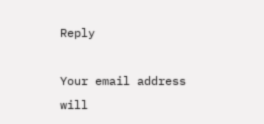Reply

Your email address will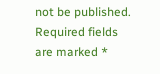not be published. Required fields are marked *